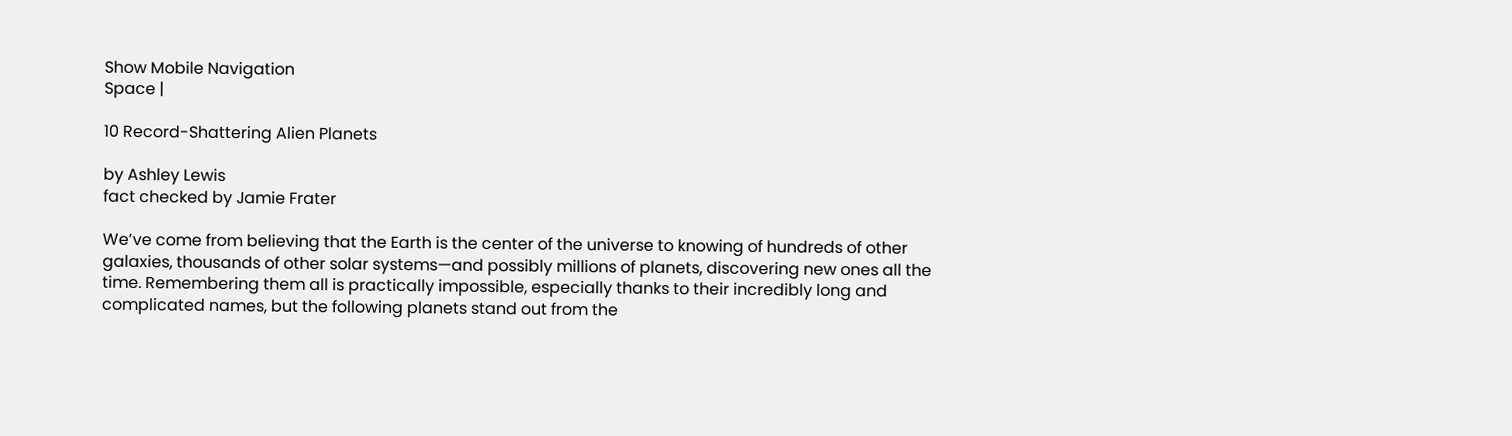Show Mobile Navigation
Space |

10 Record-Shattering Alien Planets

by Ashley Lewis
fact checked by Jamie Frater

We’ve come from believing that the Earth is the center of the universe to knowing of hundreds of other galaxies, thousands of other solar systems—and possibly millions of planets, discovering new ones all the time. Remembering them all is practically impossible, especially thanks to their incredibly long and complicated names, but the following planets stand out from the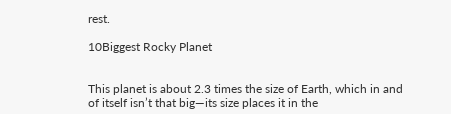rest.

10Biggest Rocky Planet


This planet is about 2.3 times the size of Earth, which in and of itself isn’t that big—its size places it in the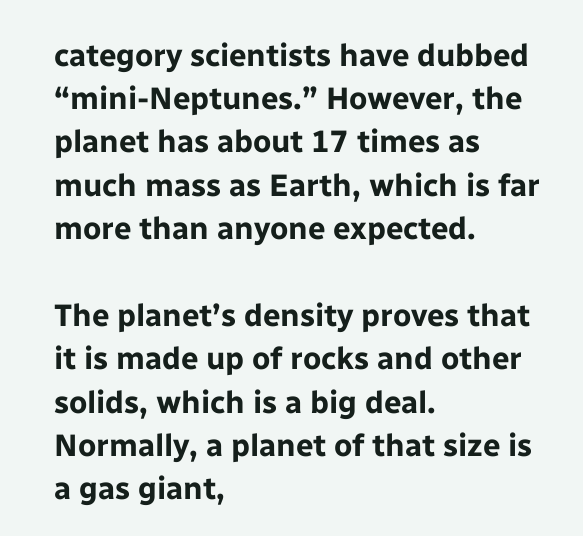category scientists have dubbed “mini-Neptunes.” However, the planet has about 17 times as much mass as Earth, which is far more than anyone expected.

The planet’s density proves that it is made up of rocks and other solids, which is a big deal. Normally, a planet of that size is a gas giant,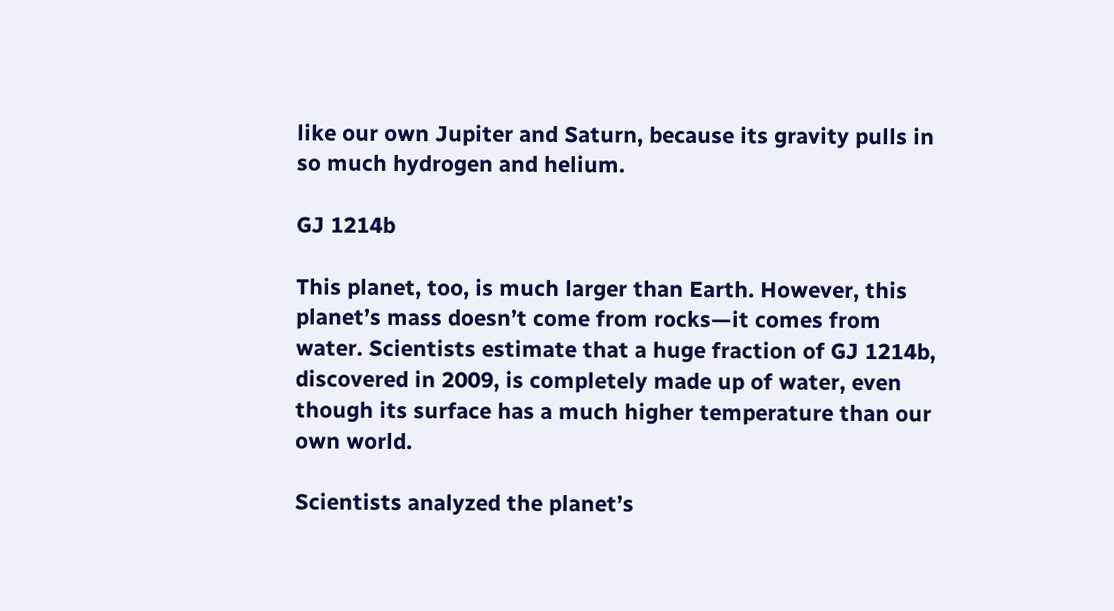like our own Jupiter and Saturn, because its gravity pulls in so much hydrogen and helium.

GJ 1214b

This planet, too, is much larger than Earth. However, this planet’s mass doesn’t come from rocks—it comes from water. Scientists estimate that a huge fraction of GJ 1214b, discovered in 2009, is completely made up of water, even though its surface has a much higher temperature than our own world.

Scientists analyzed the planet’s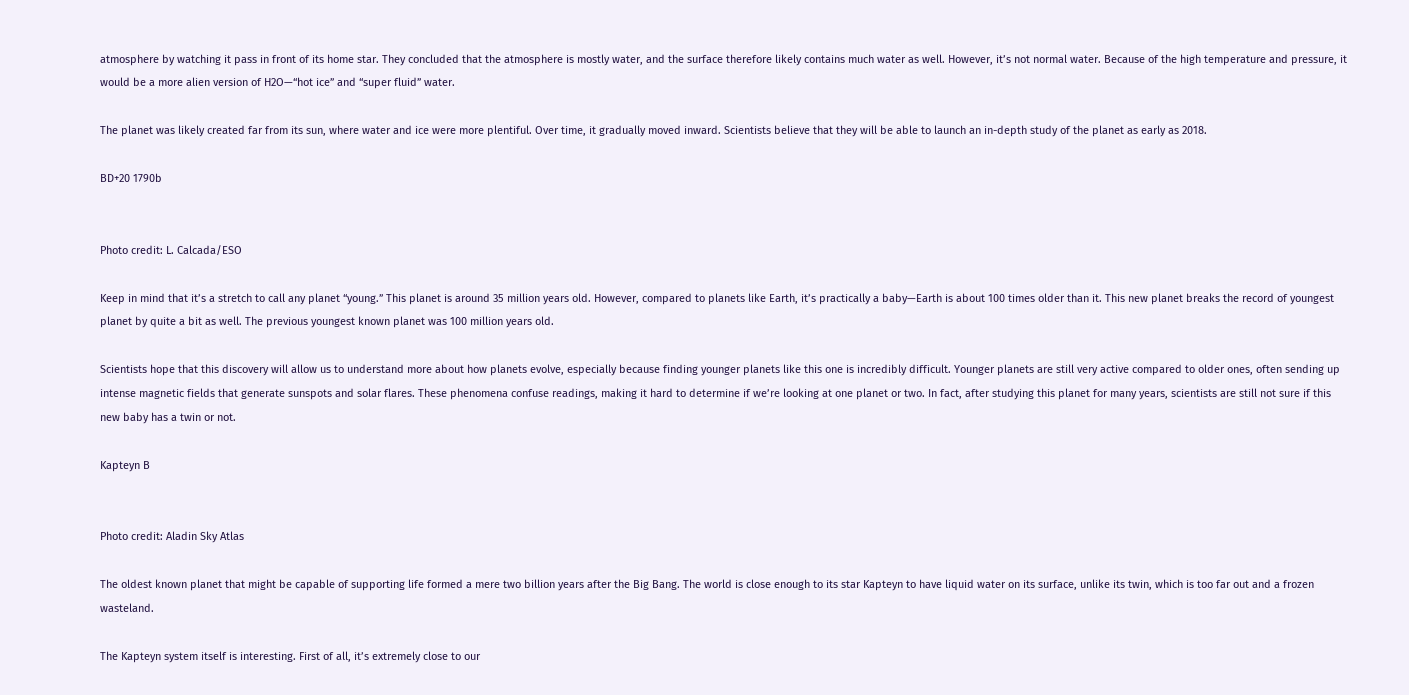atmosphere by watching it pass in front of its home star. They concluded that the atmosphere is mostly water, and the surface therefore likely contains much water as well. However, it’s not normal water. Because of the high temperature and pressure, it would be a more alien version of H2O—“hot ice” and “super fluid” water.

The planet was likely created far from its sun, where water and ice were more plentiful. Over time, it gradually moved inward. Scientists believe that they will be able to launch an in-depth study of the planet as early as 2018.

BD+20 1790b


Photo credit: L. Calcada/ESO

Keep in mind that it’s a stretch to call any planet “young.” This planet is around 35 million years old. However, compared to planets like Earth, it’s practically a baby—Earth is about 100 times older than it. This new planet breaks the record of youngest planet by quite a bit as well. The previous youngest known planet was 100 million years old.

Scientists hope that this discovery will allow us to understand more about how planets evolve, especially because finding younger planets like this one is incredibly difficult. Younger planets are still very active compared to older ones, often sending up intense magnetic fields that generate sunspots and solar flares. These phenomena confuse readings, making it hard to determine if we’re looking at one planet or two. In fact, after studying this planet for many years, scientists are still not sure if this new baby has a twin or not.

Kapteyn B


Photo credit: Aladin Sky Atlas

The oldest known planet that might be capable of supporting life formed a mere two billion years after the Big Bang. The world is close enough to its star Kapteyn to have liquid water on its surface, unlike its twin, which is too far out and a frozen wasteland.

The Kapteyn system itself is interesting. First of all, it’s extremely close to our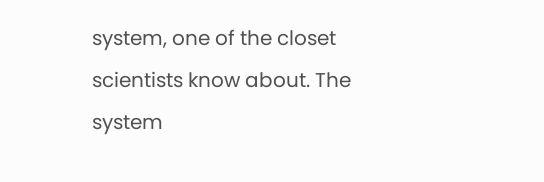system, one of the closet scientists know about. The system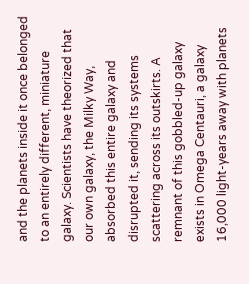and the planets inside it once belonged to an entirely different, miniature galaxy. Scientists have theorized that our own galaxy, the Milky Way, absorbed this entire galaxy and disrupted it, sending its systems scattering across its outskirts. A remnant of this gobbled-up galaxy exists in Omega Centauri, a galaxy 16,000 light-years away with planets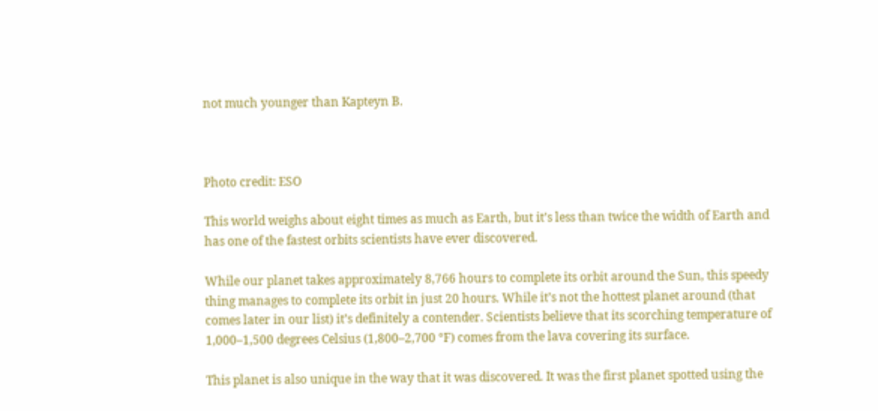not much younger than Kapteyn B.



Photo credit: ESO

This world weighs about eight times as much as Earth, but it’s less than twice the width of Earth and has one of the fastest orbits scientists have ever discovered.

While our planet takes approximately 8,766 hours to complete its orbit around the Sun, this speedy thing manages to complete its orbit in just 20 hours. While it’s not the hottest planet around (that comes later in our list) it’s definitely a contender. Scientists believe that its scorching temperature of 1,000–1,500 degrees Celsius (1,800–2,700 °F) comes from the lava covering its surface.

This planet is also unique in the way that it was discovered. It was the first planet spotted using the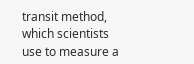transit method, which scientists use to measure a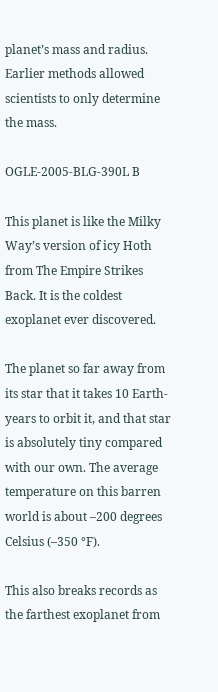planet’s mass and radius. Earlier methods allowed scientists to only determine the mass.

OGLE-2005-BLG-390L B

This planet is like the Milky Way’s version of icy Hoth from The Empire Strikes Back. It is the coldest exoplanet ever discovered.

The planet so far away from its star that it takes 10 Earth-years to orbit it, and that star is absolutely tiny compared with our own. The average temperature on this barren world is about –200 degrees Celsius (–350 °F).

This also breaks records as the farthest exoplanet from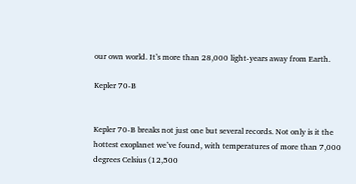our own world. It’s more than 28,000 light-years away from Earth.

Kepler 70-B


Kepler 70-B breaks not just one but several records. Not only is it the hottest exoplanet we’ve found, with temperatures of more than 7,000 degrees Celsius (12,500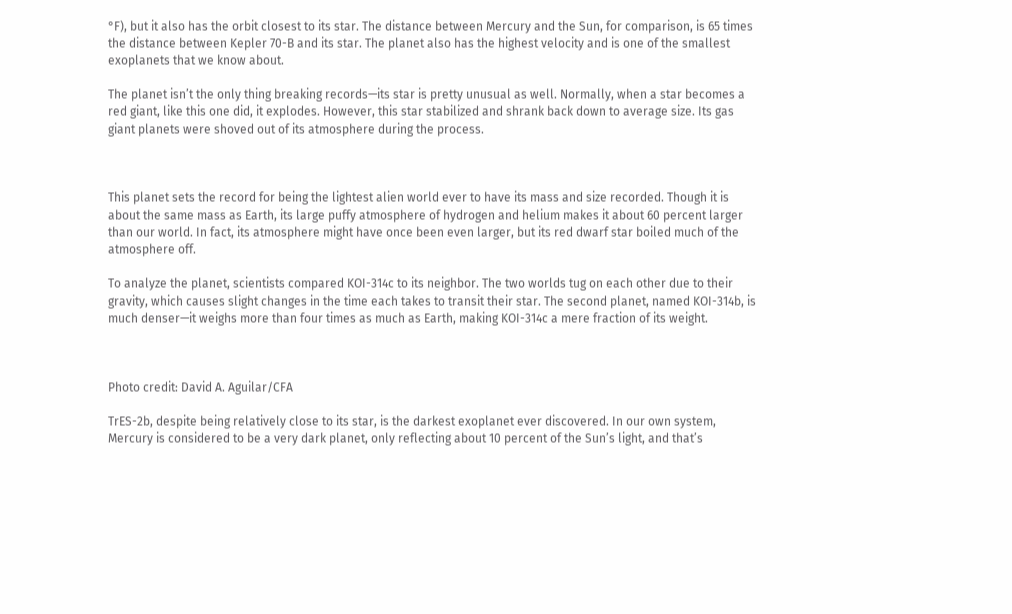°F), but it also has the orbit closest to its star. The distance between Mercury and the Sun, for comparison, is 65 times the distance between Kepler 70-B and its star. The planet also has the highest velocity and is one of the smallest exoplanets that we know about.

The planet isn’t the only thing breaking records—its star is pretty unusual as well. Normally, when a star becomes a red giant, like this one did, it explodes. However, this star stabilized and shrank back down to average size. Its gas giant planets were shoved out of its atmosphere during the process.



This planet sets the record for being the lightest alien world ever to have its mass and size recorded. Though it is about the same mass as Earth, its large puffy atmosphere of hydrogen and helium makes it about 60 percent larger than our world. In fact, its atmosphere might have once been even larger, but its red dwarf star boiled much of the atmosphere off.

To analyze the planet, scientists compared KOI-314c to its neighbor. The two worlds tug on each other due to their gravity, which causes slight changes in the time each takes to transit their star. The second planet, named KOI-314b, is much denser—it weighs more than four times as much as Earth, making KOI-314c a mere fraction of its weight.



Photo credit: David A. Aguilar/CFA

TrES-2b, despite being relatively close to its star, is the darkest exoplanet ever discovered. In our own system, Mercury is considered to be a very dark planet, only reflecting about 10 percent of the Sun’s light, and that’s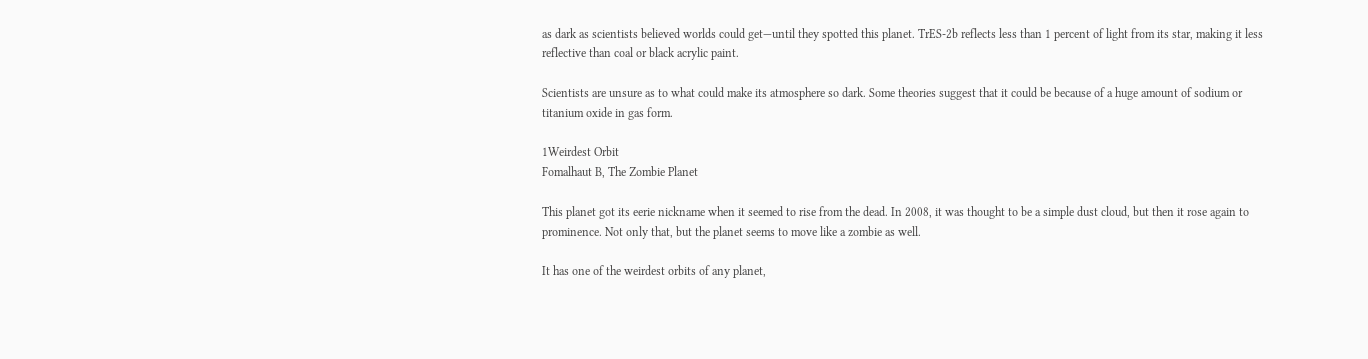as dark as scientists believed worlds could get—until they spotted this planet. TrES-2b reflects less than 1 percent of light from its star, making it less reflective than coal or black acrylic paint.

Scientists are unsure as to what could make its atmosphere so dark. Some theories suggest that it could be because of a huge amount of sodium or titanium oxide in gas form.

1Weirdest Orbit
Fomalhaut B, The Zombie Planet

This planet got its eerie nickname when it seemed to rise from the dead. In 2008, it was thought to be a simple dust cloud, but then it rose again to prominence. Not only that, but the planet seems to move like a zombie as well.

It has one of the weirdest orbits of any planet,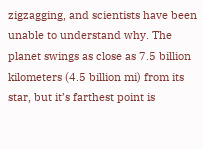zigzagging, and scientists have been unable to understand why. The planet swings as close as 7.5 billion kilometers (4.5 billion mi) from its star, but it’s farthest point is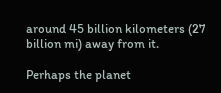around 45 billion kilometers (27 billion mi) away from it.

Perhaps the planet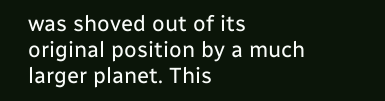was shoved out of its original position by a much larger planet. This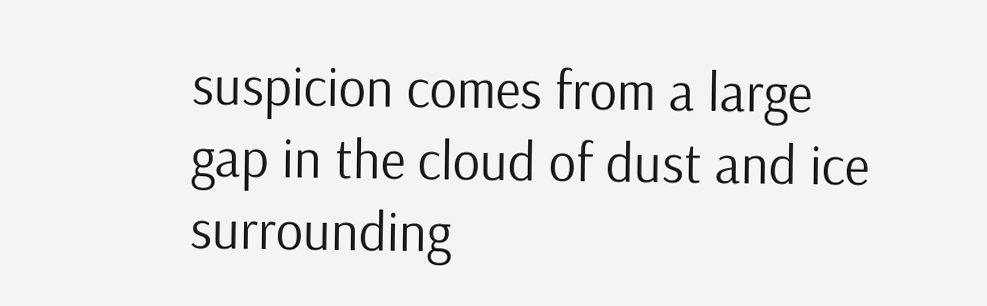suspicion comes from a large gap in the cloud of dust and ice surrounding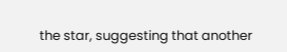the star, suggesting that another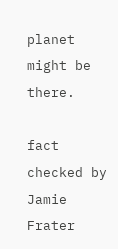planet might be there.

fact checked by Jamie Frater